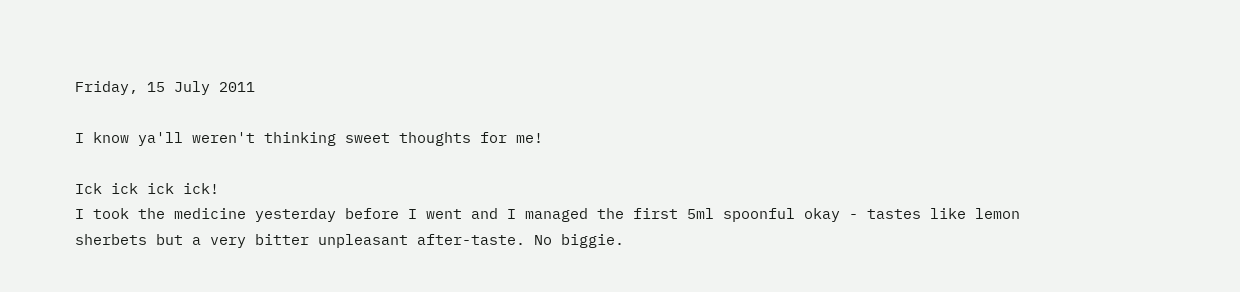Friday, 15 July 2011

I know ya'll weren't thinking sweet thoughts for me!

Ick ick ick ick!
I took the medicine yesterday before I went and I managed the first 5ml spoonful okay - tastes like lemon sherbets but a very bitter unpleasant after-taste. No biggie.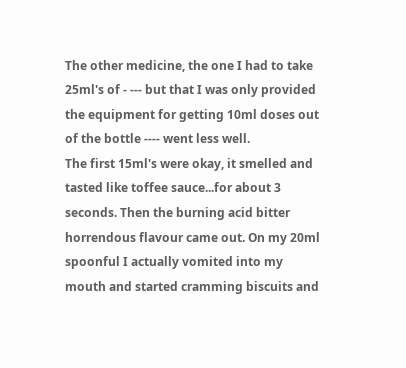The other medicine, the one I had to take 25ml's of - --- but that I was only provided the equipment for getting 10ml doses out of the bottle ---- went less well.
The first 15ml's were okay, it smelled and tasted like toffee sauce...for about 3 seconds. Then the burning acid bitter horrendous flavour came out. On my 20ml spoonful I actually vomited into my mouth and started cramming biscuits and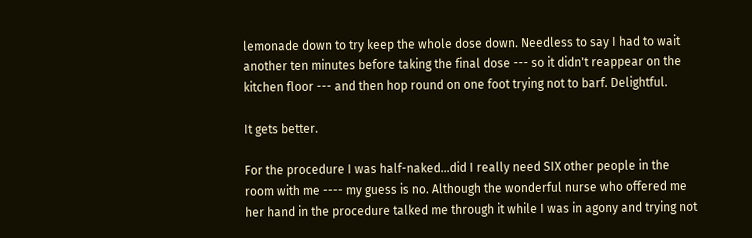lemonade down to try keep the whole dose down. Needless to say I had to wait another ten minutes before taking the final dose --- so it didn't reappear on the kitchen floor --- and then hop round on one foot trying not to barf. Delightful.

It gets better.

For the procedure I was half-naked...did I really need SIX other people in the room with me ---- my guess is no. Although the wonderful nurse who offered me her hand in the procedure talked me through it while I was in agony and trying not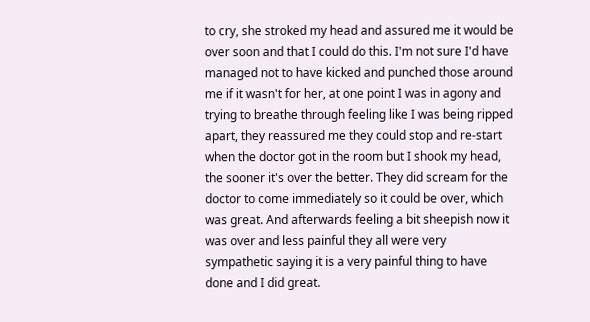to cry, she stroked my head and assured me it would be over soon and that I could do this. I'm not sure I'd have managed not to have kicked and punched those around me if it wasn't for her, at one point I was in agony and trying to breathe through feeling like I was being ripped apart, they reassured me they could stop and re-start when the doctor got in the room but I shook my head, the sooner it's over the better. They did scream for the doctor to come immediately so it could be over, which was great. And afterwards feeling a bit sheepish now it was over and less painful they all were very sympathetic saying it is a very painful thing to have done and I did great.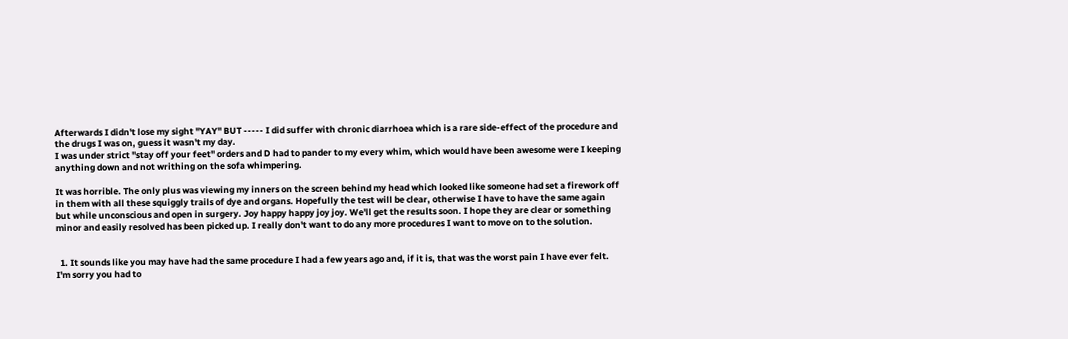Afterwards I didn't lose my sight "YAY" BUT ----- I did suffer with chronic diarrhoea which is a rare side-effect of the procedure and the drugs I was on, guess it wasn't my day.
I was under strict "stay off your feet" orders and D had to pander to my every whim, which would have been awesome were I keeping anything down and not writhing on the sofa whimpering.

It was horrible. The only plus was viewing my inners on the screen behind my head which looked like someone had set a firework off in them with all these squiggly trails of dye and organs. Hopefully the test will be clear, otherwise I have to have the same again but while unconscious and open in surgery. Joy happy happy joy joy. We'll get the results soon. I hope they are clear or something minor and easily resolved has been picked up. I really don't want to do any more procedures I want to move on to the solution.


  1. It sounds like you may have had the same procedure I had a few years ago and, if it is, that was the worst pain I have ever felt. I'm sorry you had to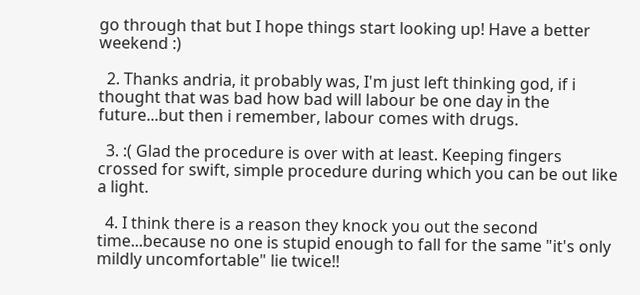go through that but I hope things start looking up! Have a better weekend :)

  2. Thanks andria, it probably was, I'm just left thinking god, if i thought that was bad how bad will labour be one day in the future...but then i remember, labour comes with drugs.

  3. :( Glad the procedure is over with at least. Keeping fingers crossed for swift, simple procedure during which you can be out like a light.

  4. I think there is a reason they knock you out the second time...because no one is stupid enough to fall for the same "it's only mildly uncomfortable" lie twice!!